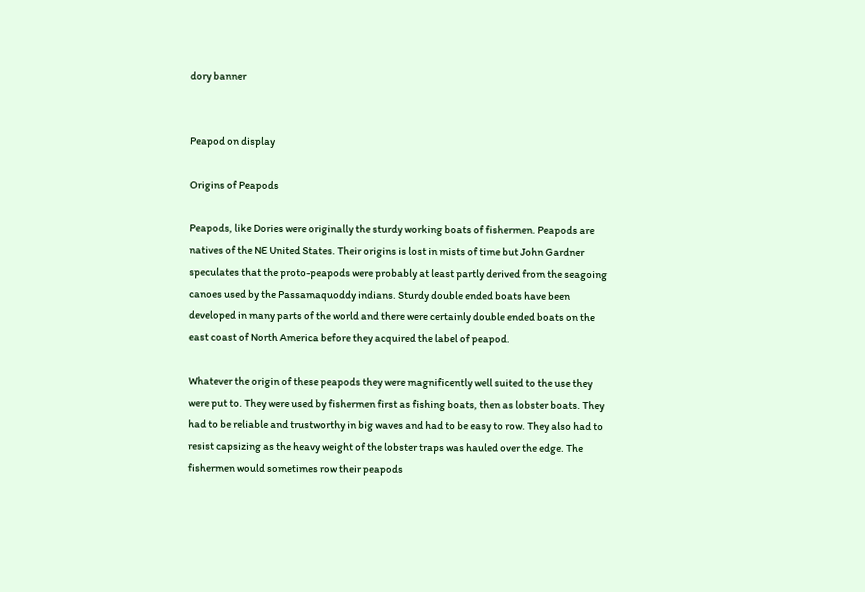dory banner


Peapod on display

Origins of Peapods

Peapods, like Dories were originally the sturdy working boats of fishermen. Peapods are natives of the NE United States. Their origins is lost in mists of time but John Gardner speculates that the proto-peapods were probably at least partly derived from the seagoing canoes used by the Passamaquoddy indians. Sturdy double ended boats have been developed in many parts of the world and there were certainly double ended boats on the east coast of North America before they acquired the label of peapod.

Whatever the origin of these peapods they were magnificently well suited to the use they were put to. They were used by fishermen first as fishing boats, then as lobster boats. They had to be reliable and trustworthy in big waves and had to be easy to row. They also had to resist capsizing as the heavy weight of the lobster traps was hauled over the edge. The fishermen would sometimes row their peapods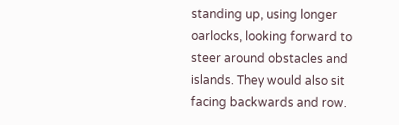standing up, using longer oarlocks, looking forward to steer around obstacles and islands. They would also sit facing backwards and row.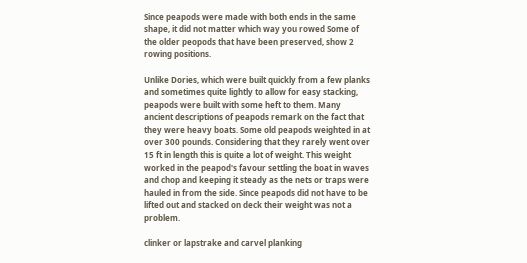Since peapods were made with both ends in the same shape, it did not matter which way you rowed Some of the older peopods that have been preserved, show 2 rowing positions.

Unlike Dories, which were built quickly from a few planks and sometimes quite lightly to allow for easy stacking, peapods were built with some heft to them. Many ancient descriptions of peapods remark on the fact that they were heavy boats. Some old peapods weighted in at over 300 pounds. Considering that they rarely went over 15 ft in length this is quite a lot of weight. This weight worked in the peapod's favour settling the boat in waves and chop and keeping it steady as the nets or traps were hauled in from the side. Since peapods did not have to be lifted out and stacked on deck their weight was not a problem.

clinker or lapstrake and carvel planking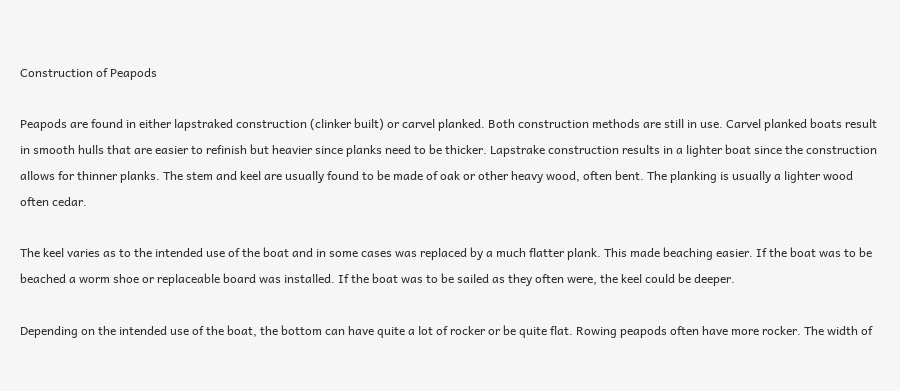Construction of Peapods

Peapods are found in either lapstraked construction (clinker built) or carvel planked. Both construction methods are still in use. Carvel planked boats result in smooth hulls that are easier to refinish but heavier since planks need to be thicker. Lapstrake construction results in a lighter boat since the construction allows for thinner planks. The stem and keel are usually found to be made of oak or other heavy wood, often bent. The planking is usually a lighter wood often cedar.

The keel varies as to the intended use of the boat and in some cases was replaced by a much flatter plank. This made beaching easier. If the boat was to be beached a worm shoe or replaceable board was installed. If the boat was to be sailed as they often were, the keel could be deeper.

Depending on the intended use of the boat, the bottom can have quite a lot of rocker or be quite flat. Rowing peapods often have more rocker. The width of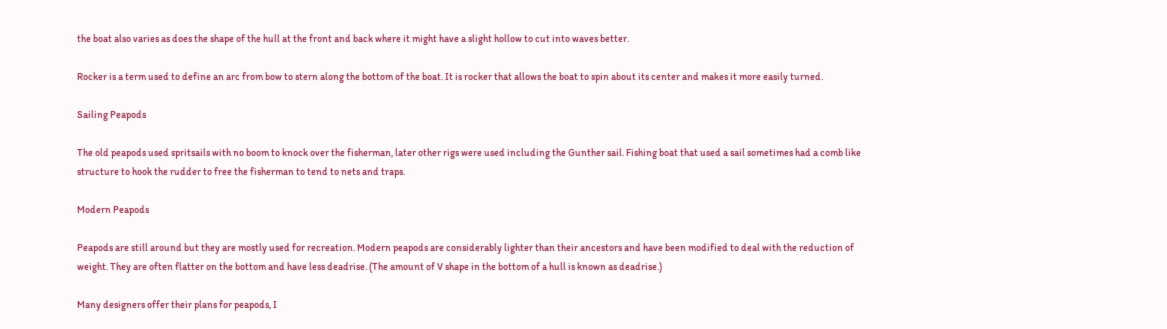the boat also varies as does the shape of the hull at the front and back where it might have a slight hollow to cut into waves better.

Rocker is a term used to define an arc from bow to stern along the bottom of the boat. It is rocker that allows the boat to spin about its center and makes it more easily turned.

Sailing Peapods

The old peapods used spritsails with no boom to knock over the fisherman, later other rigs were used including the Gunther sail. Fishing boat that used a sail sometimes had a comb like structure to hook the rudder to free the fisherman to tend to nets and traps.

Modern Peapods

Peapods are still around but they are mostly used for recreation. Modern peapods are considerably lighter than their ancestors and have been modified to deal with the reduction of weight. They are often flatter on the bottom and have less deadrise. (The amount of V shape in the bottom of a hull is known as deadrise.)

Many designers offer their plans for peapods, I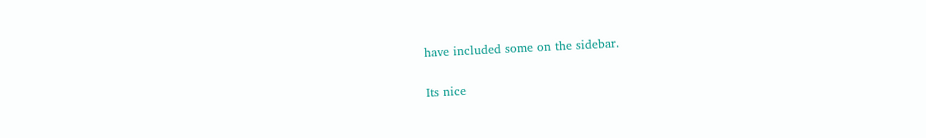have included some on the sidebar.

Its nice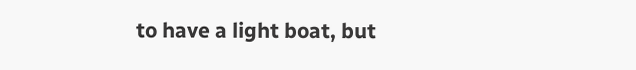to have a light boat, but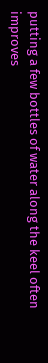putting a few bottles of water along the keel often improves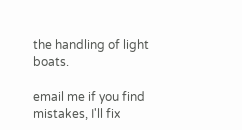the handling of light boats.

email me if you find mistakes, I'll fix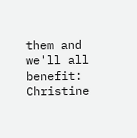them and we'll all benefit: Christine